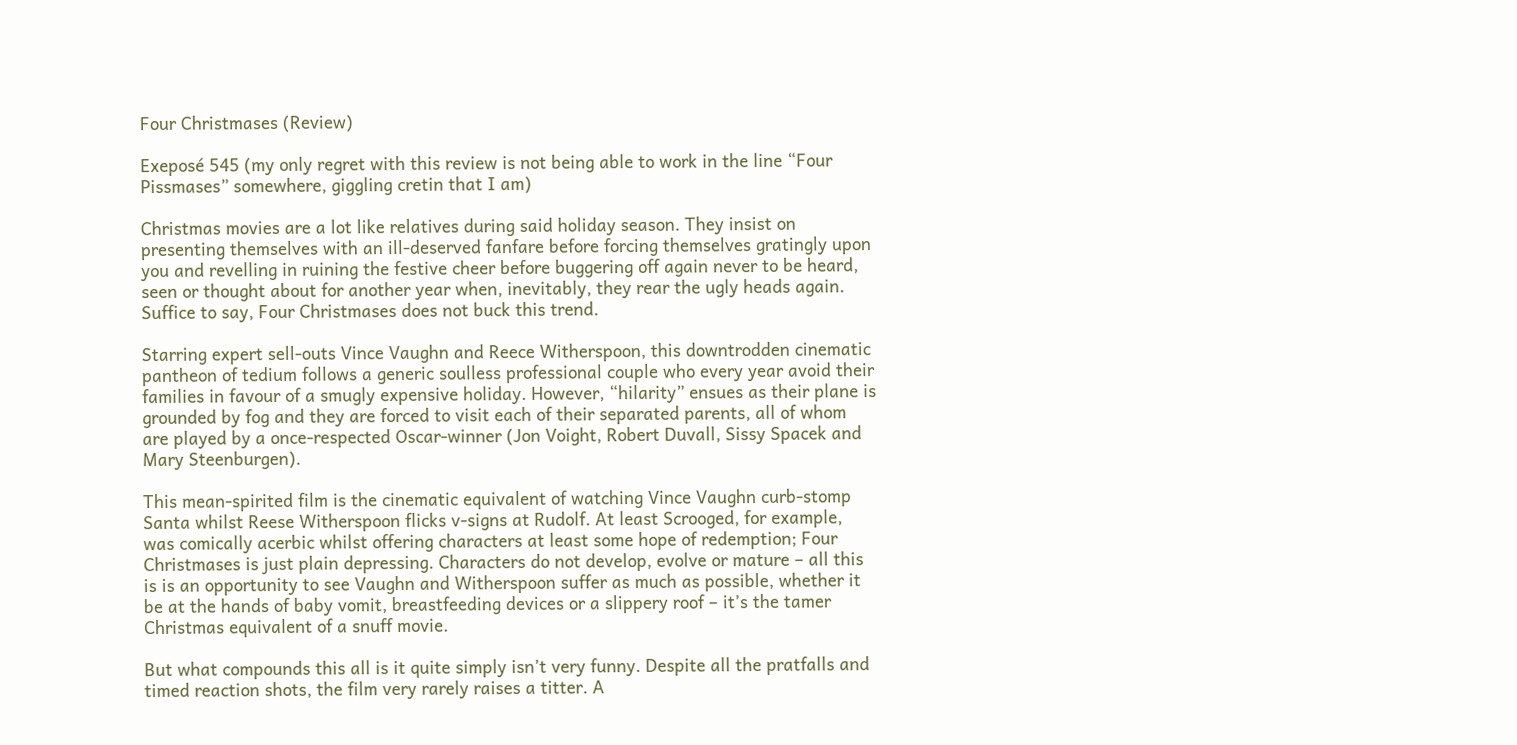Four Christmases (Review)

Exeposé 545 (my only regret with this review is not being able to work in the line “Four Pissmases” somewhere, giggling cretin that I am)

Christmas movies are a lot like relatives during said holiday season. They insist on presenting themselves with an ill-deserved fanfare before forcing themselves gratingly upon you and revelling in ruining the festive cheer before buggering off again never to be heard, seen or thought about for another year when, inevitably, they rear the ugly heads again. Suffice to say, Four Christmases does not buck this trend.

Starring expert sell-outs Vince Vaughn and Reece Witherspoon, this downtrodden cinematic pantheon of tedium follows a generic soulless professional couple who every year avoid their families in favour of a smugly expensive holiday. However, “hilarity” ensues as their plane is grounded by fog and they are forced to visit each of their separated parents, all of whom are played by a once-respected Oscar-winner (Jon Voight, Robert Duvall, Sissy Spacek and Mary Steenburgen).

This mean-spirited film is the cinematic equivalent of watching Vince Vaughn curb-stomp Santa whilst Reese Witherspoon flicks v-signs at Rudolf. At least Scrooged, for example, was comically acerbic whilst offering characters at least some hope of redemption; Four Christmases is just plain depressing. Characters do not develop, evolve or mature – all this is is an opportunity to see Vaughn and Witherspoon suffer as much as possible, whether it be at the hands of baby vomit, breastfeeding devices or a slippery roof – it’s the tamer Christmas equivalent of a snuff movie.

But what compounds this all is it quite simply isn’t very funny. Despite all the pratfalls and timed reaction shots, the film very rarely raises a titter. A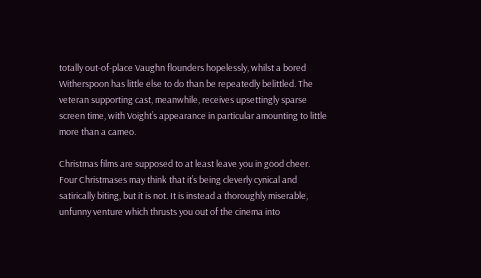totally out-of-place Vaughn flounders hopelessly, whilst a bored Witherspoon has little else to do than be repeatedly belittled. The veteran supporting cast, meanwhile, receives upsettingly sparse screen time, with Voight’s appearance in particular amounting to little more than a cameo.

Christmas films are supposed to at least leave you in good cheer. Four Christmases may think that it’s being cleverly cynical and satirically biting, but it is not. It is instead a thoroughly miserable, unfunny venture which thrusts you out of the cinema into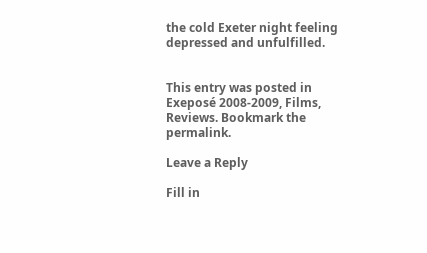the cold Exeter night feeling depressed and unfulfilled.


This entry was posted in Exeposé 2008-2009, Films, Reviews. Bookmark the permalink.

Leave a Reply

Fill in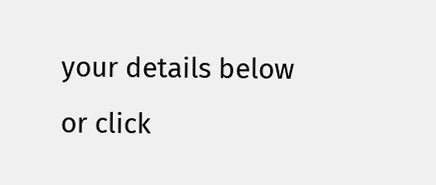your details below or click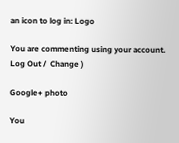an icon to log in: Logo

You are commenting using your account. Log Out /  Change )

Google+ photo

You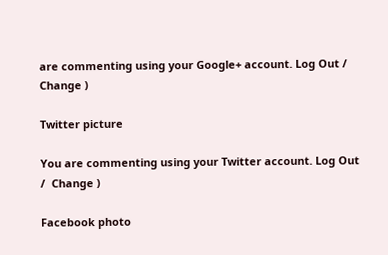are commenting using your Google+ account. Log Out /  Change )

Twitter picture

You are commenting using your Twitter account. Log Out /  Change )

Facebook photo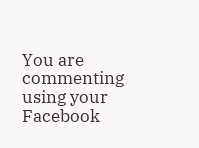You are commenting using your Facebook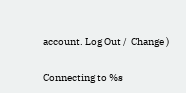account. Log Out /  Change )


Connecting to %s